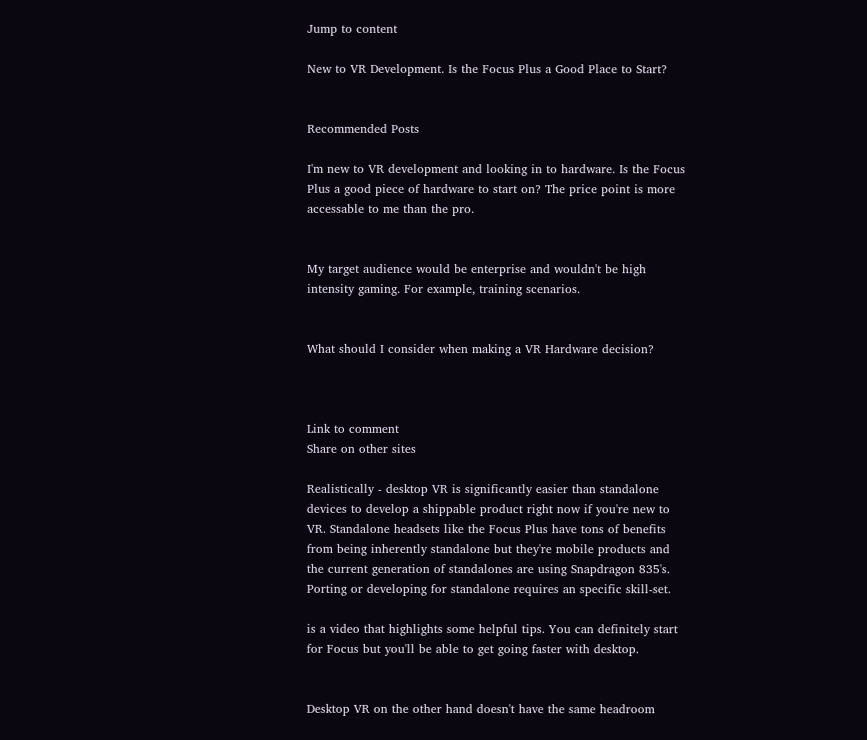Jump to content

New to VR Development. Is the Focus Plus a Good Place to Start?


Recommended Posts

I'm new to VR development and looking in to hardware. Is the Focus Plus a good piece of hardware to start on? The price point is more accessable to me than the pro.


My target audience would be enterprise and wouldn't be high intensity gaming. For example, training scenarios.


What should I consider when making a VR Hardware decision?



Link to comment
Share on other sites

Realistically - desktop VR is significantly easier than standalone devices to develop a shippable product right now if you're new to VR. Standalone headsets like the Focus Plus have tons of benefits from being inherently standalone but they're mobile products and the current generation of standalones are using Snapdragon 835's. Porting or developing for standalone requires an specific skill-set.

is a video that highlights some helpful tips. You can definitely start for Focus but you'll be able to get going faster with desktop.


Desktop VR on the other hand doesn't have the same headroom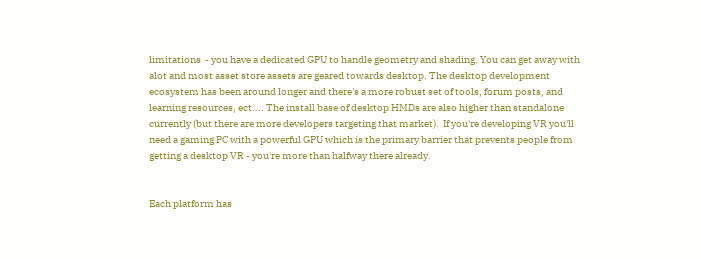limitations  - you have a dedicated GPU to handle geometry and shading. You can get away with alot and most asset store assets are geared towards desktop. The desktop development ecosystem has been around longer and there's a more robust set of tools, forum posts, and learning resources, ect.... The install base of desktop HMDs are also higher than standalone currently (but there are more developers targeting that market).  If you're developing VR you'll need a gaming PC with a powerful GPU which is the primary barrier that prevents people from getting a desktop VR - you're more than halfway there already.


Each platform has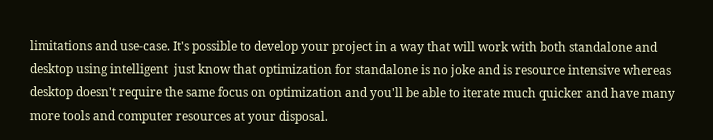limitations and use-case. It's possible to develop your project in a way that will work with both standalone and desktop using intelligent  just know that optimization for standalone is no joke and is resource intensive whereas desktop doesn't require the same focus on optimization and you'll be able to iterate much quicker and have many more tools and computer resources at your disposal.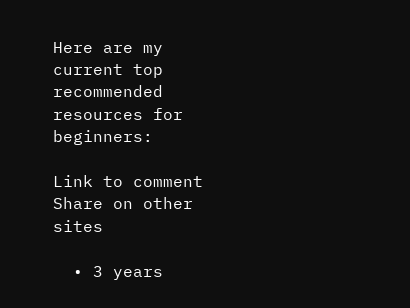Here are my current top recommended resources for beginners:

Link to comment
Share on other sites

  • 3 years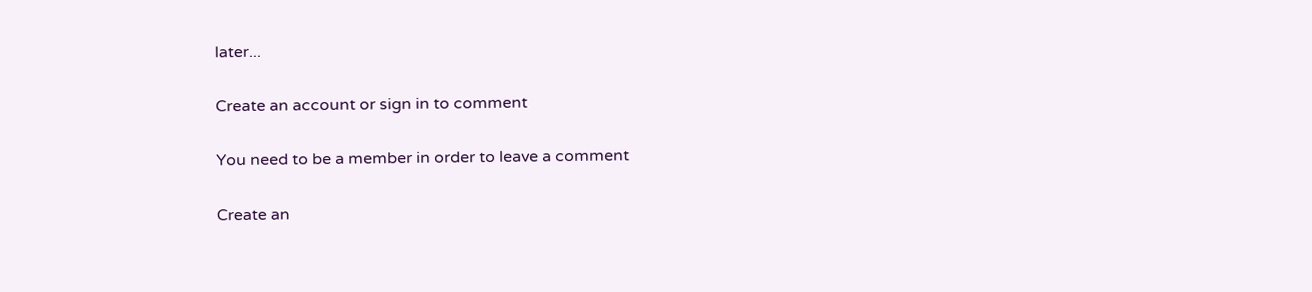later...

Create an account or sign in to comment

You need to be a member in order to leave a comment

Create an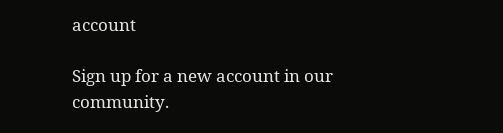account

Sign up for a new account in our community.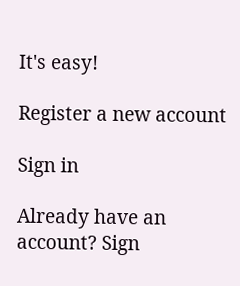It's easy!

Register a new account

Sign in

Already have an account? Sign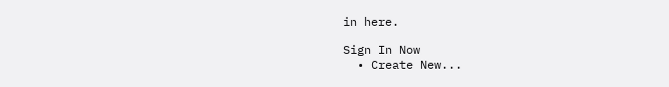in here.

Sign In Now
  • Create New...